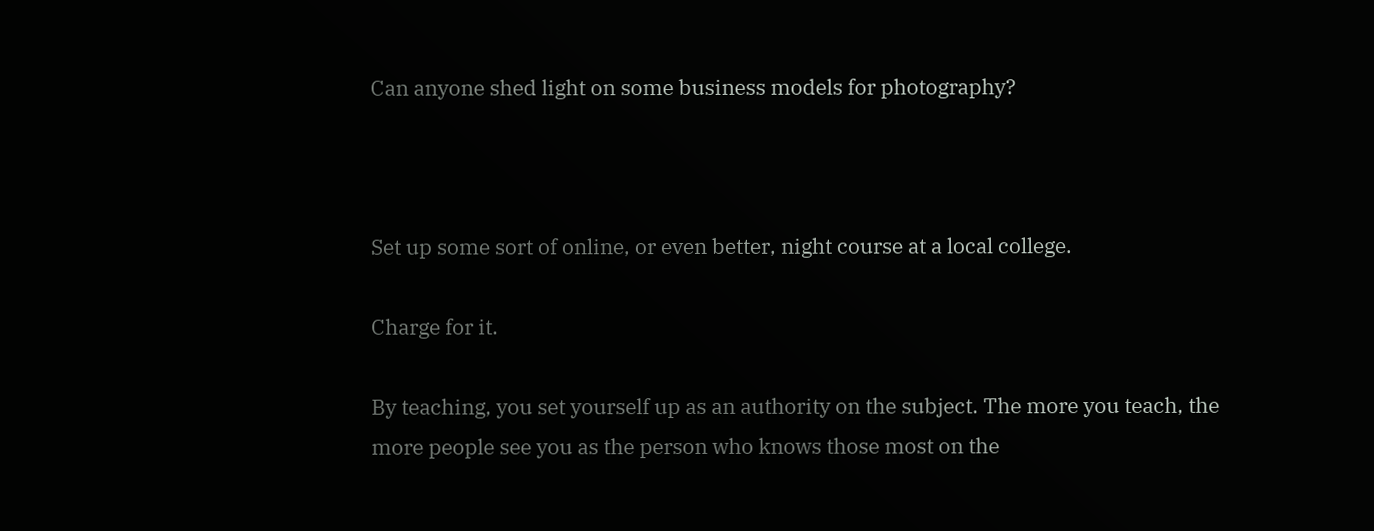Can anyone shed light on some business models for photography?



Set up some sort of online, or even better, night course at a local college.

Charge for it.

By teaching, you set yourself up as an authority on the subject. The more you teach, the more people see you as the person who knows those most on the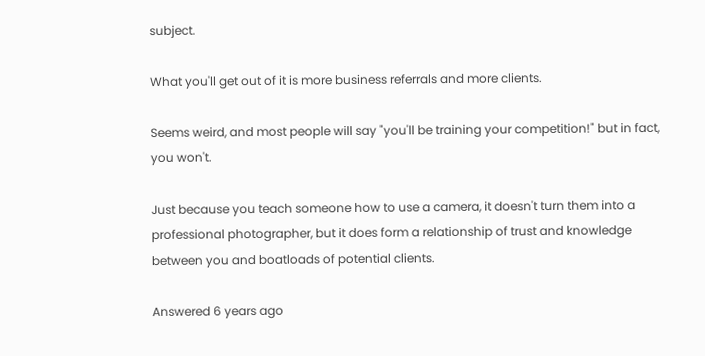subject.

What you'll get out of it is more business referrals and more clients.

Seems weird, and most people will say "you'll be training your competition!" but in fact, you won't.

Just because you teach someone how to use a camera, it doesn't turn them into a professional photographer, but it does form a relationship of trust and knowledge between you and boatloads of potential clients.

Answered 6 years ago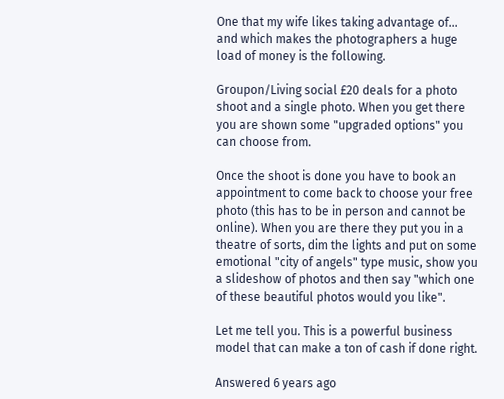One that my wife likes taking advantage of... and which makes the photographers a huge load of money is the following.

Groupon/Living social £20 deals for a photo shoot and a single photo. When you get there you are shown some "upgraded options" you can choose from.

Once the shoot is done you have to book an appointment to come back to choose your free photo (this has to be in person and cannot be online). When you are there they put you in a theatre of sorts, dim the lights and put on some emotional "city of angels" type music, show you a slideshow of photos and then say "which one of these beautiful photos would you like".

Let me tell you. This is a powerful business model that can make a ton of cash if done right.

Answered 6 years ago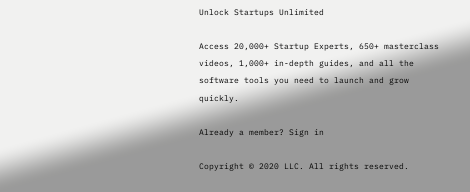Unlock Startups Unlimited

Access 20,000+ Startup Experts, 650+ masterclass videos, 1,000+ in-depth guides, and all the software tools you need to launch and grow quickly.

Already a member? Sign in

Copyright © 2020 LLC. All rights reserved.